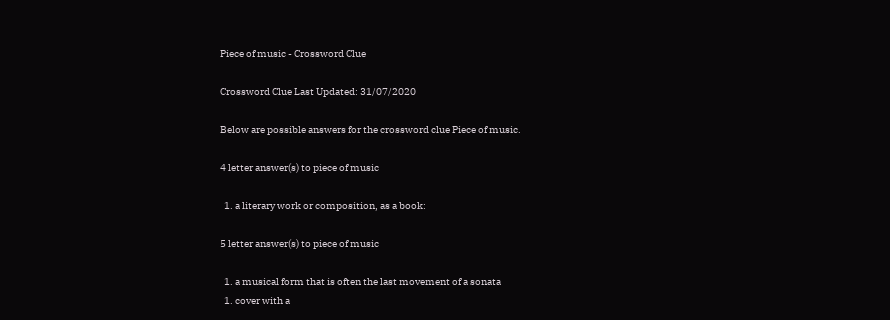Piece of music - Crossword Clue

Crossword Clue Last Updated: 31/07/2020

Below are possible answers for the crossword clue Piece of music.

4 letter answer(s) to piece of music

  1. a literary work or composition, as a book:

5 letter answer(s) to piece of music

  1. a musical form that is often the last movement of a sonata
  1. cover with a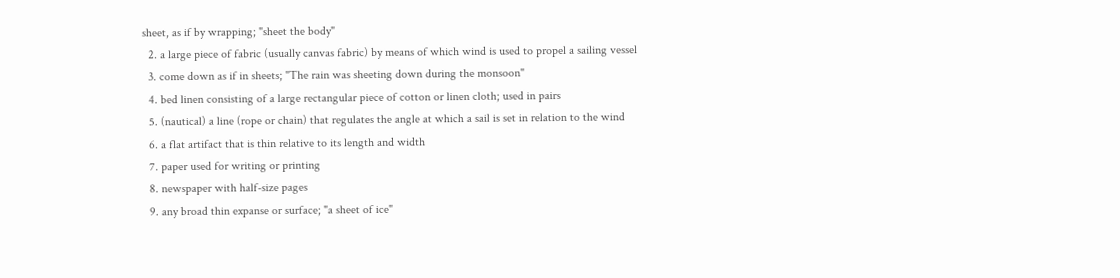sheet, as if by wrapping; "sheet the body"
  2. a large piece of fabric (usually canvas fabric) by means of which wind is used to propel a sailing vessel
  3. come down as if in sheets; "The rain was sheeting down during the monsoon"
  4. bed linen consisting of a large rectangular piece of cotton or linen cloth; used in pairs
  5. (nautical) a line (rope or chain) that regulates the angle at which a sail is set in relation to the wind
  6. a flat artifact that is thin relative to its length and width
  7. paper used for writing or printing
  8. newspaper with half-size pages
  9. any broad thin expanse or surface; "a sheet of ice"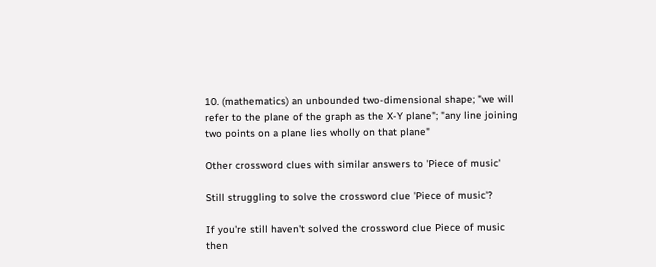10. (mathematics) an unbounded two-dimensional shape; "we will refer to the plane of the graph as the X-Y plane"; "any line joining two points on a plane lies wholly on that plane"

Other crossword clues with similar answers to 'Piece of music'

Still struggling to solve the crossword clue 'Piece of music'?

If you're still haven't solved the crossword clue Piece of music then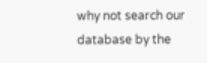why not search our database by the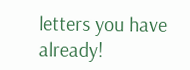letters you have already!